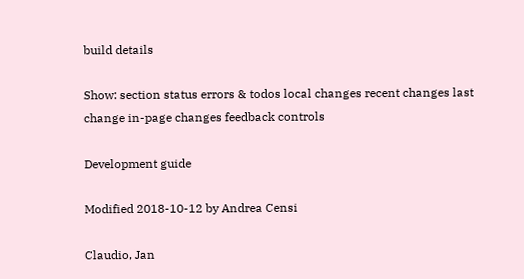build details

Show: section status errors & todos local changes recent changes last change in-page changes feedback controls

Development guide

Modified 2018-10-12 by Andrea Censi

Claudio, Jan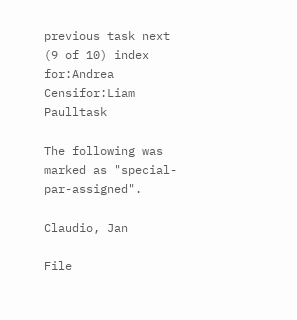previous task next (9 of 10) index
for:Andrea Censifor:Liam Paulltask

The following was marked as "special-par-assigned".

Claudio, Jan

File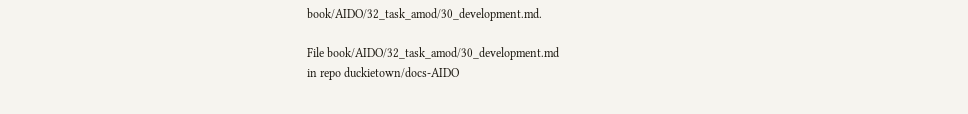book/AIDO/32_task_amod/30_development.md.

File book/AIDO/32_task_amod/30_development.md
in repo duckietown/docs-AIDO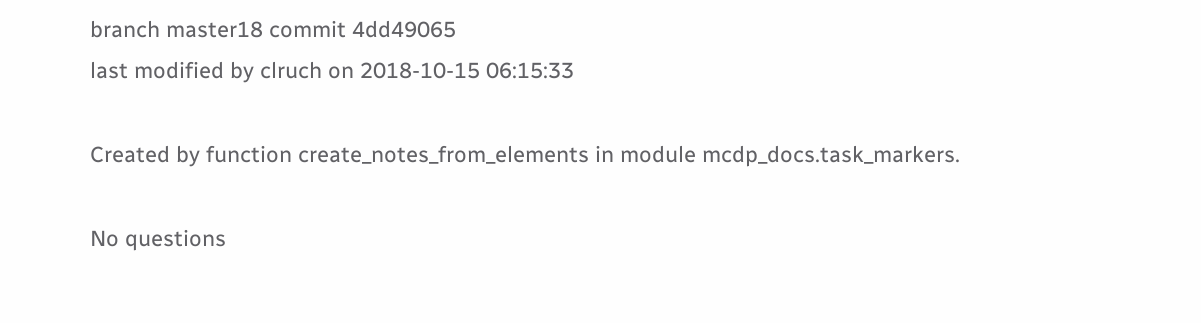branch master18 commit 4dd49065
last modified by clruch on 2018-10-15 06:15:33

Created by function create_notes_from_elements in module mcdp_docs.task_markers.

No questions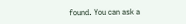found. You can ask a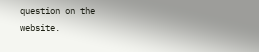question on the website.